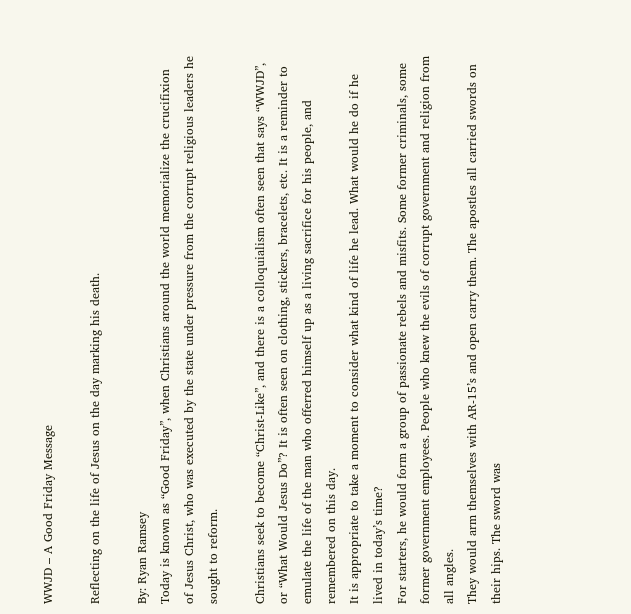WWJD – A Good Friday Message

Reflecting on the life of Jesus on the day marking his death.

By: Ryan Ramsey
Today is known as “Good Friday”, when Christians around the world memorialize the crucifixion of Jesus Christ, who was executed by the state under pressure from the corrupt religious leaders he sought to reform.

Christians seek to become “Christ-Like”, and there is a colloquialism often seen that says “WWJD”, or “What Would Jesus Do”? It is often seen on clothing, stickers, bracelets, etc. It is a reminder to emulate the life of the man who offerred himself up as a living sacrifice for his people, and remembered on this day.
It is appropriate to take a moment to consider what kind of life he lead. What would he do if he lived in today’s time?
For starters, he would form a group of passionate rebels and misfits. Some former criminals, some former government employees. People who knew the evils of corrupt government and religion from all angles.
They would arm themselves with AR-15’s and open carry them. The apostles all carried swords on their hips. The sword was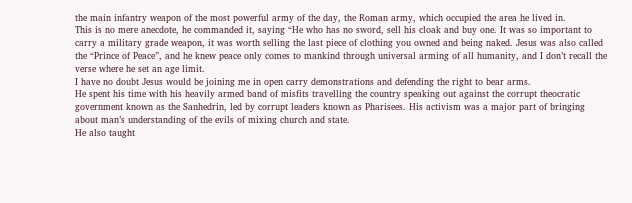the main infantry weapon of the most powerful army of the day, the Roman army, which occupied the area he lived in.
This is no mere anecdote, he commanded it, saying “He who has no sword, sell his cloak and buy one. It was so important to carry a military grade weapon, it was worth selling the last piece of clothing you owned and being naked. Jesus was also called the “Prince of Peace”, and he knew peace only comes to mankind through universal arming of all humanity, and I don’t recall the verse where he set an age limit.
I have no doubt Jesus would be joining me in open carry demonstrations and defending the right to bear arms.
He spent his time with his heavily armed band of misfits travelling the country speaking out against the corrupt theocratic government known as the Sanhedrin, led by corrupt leaders known as Pharisees. His activism was a major part of bringing about man’s understanding of the evils of mixing church and state.
He also taught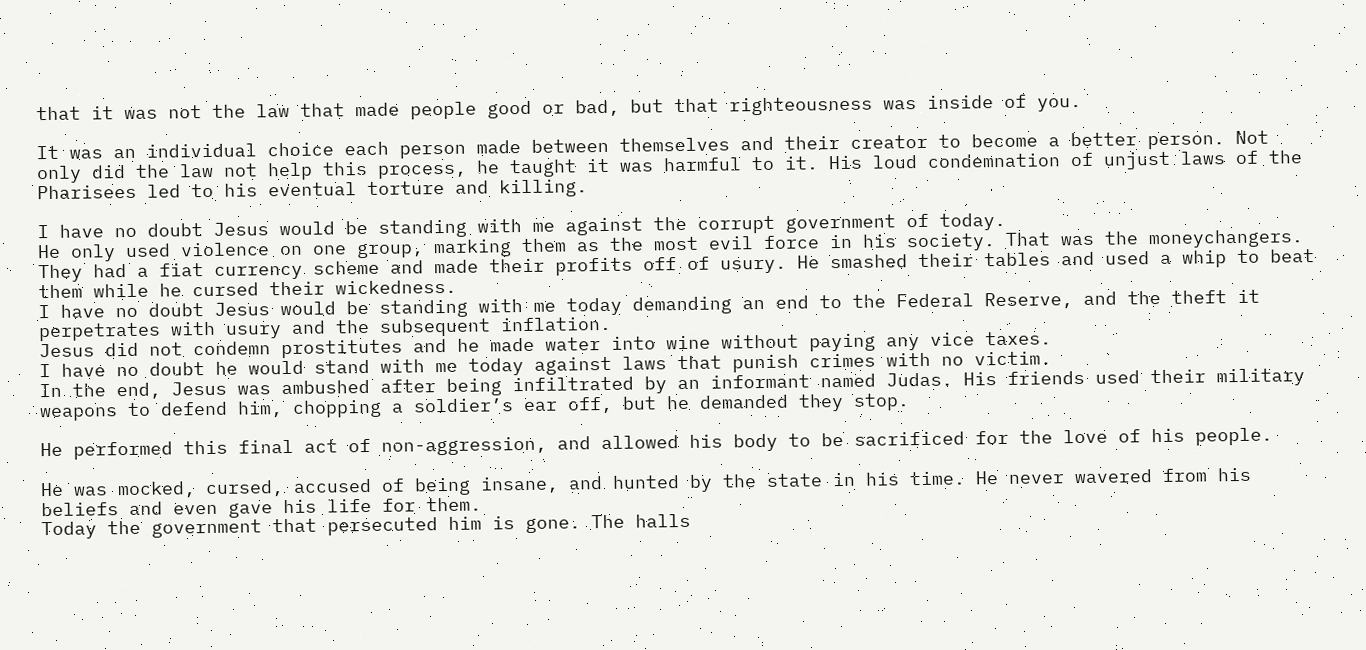that it was not the law that made people good or bad, but that righteousness was inside of you.

It was an individual choice each person made between themselves and their creator to become a better person. Not only did the law not help this process, he taught it was harmful to it. His loud condemnation of unjust laws of the Pharisees led to his eventual torture and killing.

I have no doubt Jesus would be standing with me against the corrupt government of today.
He only used violence on one group, marking them as the most evil force in his society. That was the moneychangers. They had a fiat currency scheme and made their profits off of usury. He smashed their tables and used a whip to beat them while he cursed their wickedness.
I have no doubt Jesus would be standing with me today demanding an end to the Federal Reserve, and the theft it perpetrates with usury and the subsequent inflation.
Jesus did not condemn prostitutes and he made water into wine without paying any vice taxes.
I have no doubt he would stand with me today against laws that punish crimes with no victim.
In the end, Jesus was ambushed after being infiltrated by an informant named Judas. His friends used their military weapons to defend him, chopping a soldier’s ear off, but he demanded they stop.

He performed this final act of non-aggression, and allowed his body to be sacrificed for the love of his people.

He was mocked, cursed, accused of being insane, and hunted by the state in his time. He never wavered from his beliefs and even gave his life for them.
Today the government that persecuted him is gone. The halls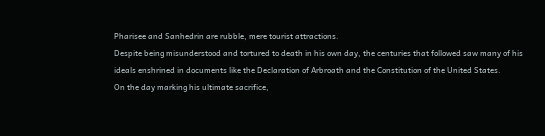Pharisee and Sanhedrin are rubble, mere tourist attractions.
Despite being misunderstood and tortured to death in his own day, the centuries that followed saw many of his ideals enshrined in documents like the Declaration of Arbroath and the Constitution of the United States.
On the day marking his ultimate sacrifice,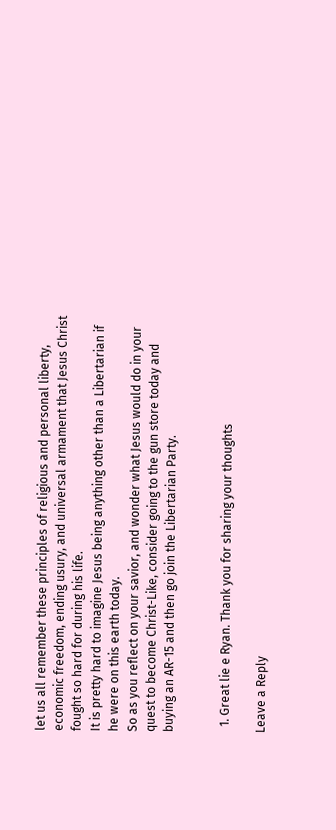let us all remember these principles of religious and personal liberty, economic freedom, ending usury, and universal armament that Jesus Christ fought so hard for during his life.
It is pretty hard to imagine Jesus being anything other than a Libertarian if he were on this earth today.
So as you reflect on your savior, and wonder what Jesus would do in your quest to become Christ-Like, consider going to the gun store today and buying an AR-15 and then go join the Libertarian Party.


  1. Great lie e Ryan. Thank you for sharing your thoughts

Leave a Reply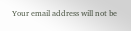Your email address will not be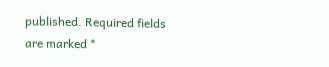published. Required fields are marked *